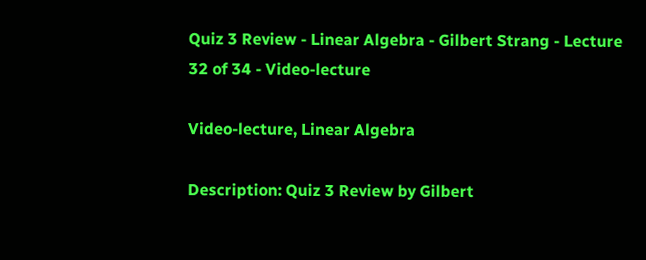Quiz 3 Review - Linear Algebra - Gilbert Strang - Lecture 32 of 34 - Video-lecture

Video-lecture, Linear Algebra

Description: Quiz 3 Review by Gilbert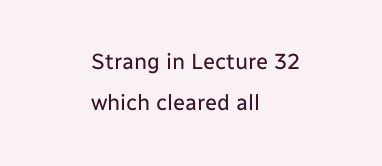Strang in Lecture 32 which cleared all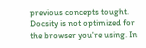previous concepts tought.
Docsity is not optimized for the browser you're using. In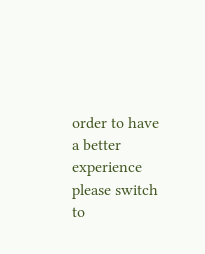order to have a better experience please switch to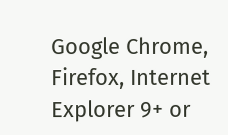Google Chrome, Firefox, Internet Explorer 9+ or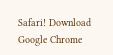Safari! Download Google Chrome